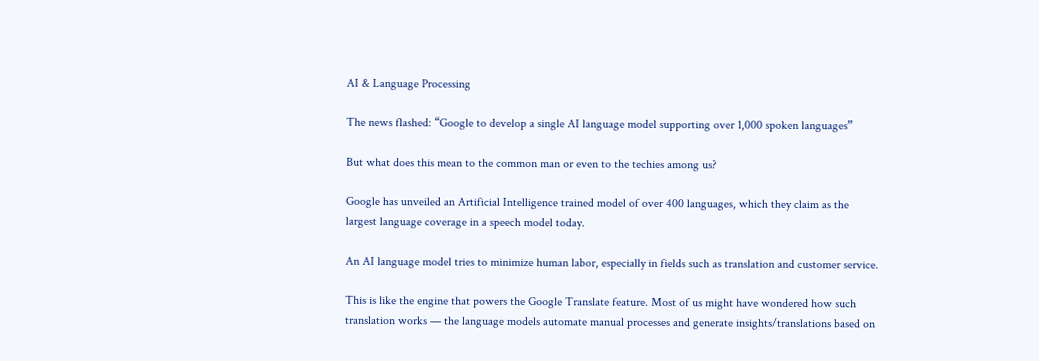AI & Language Processing

The news flashed: “Google to develop a single AI language model supporting over 1,000 spoken languages”

But what does this mean to the common man or even to the techies among us?

Google has unveiled an Artificial Intelligence trained model of over 400 languages, which they claim as the largest language coverage in a speech model today.

An AI language model tries to minimize human labor, especially in fields such as translation and customer service.

This is like the engine that powers the Google Translate feature. Most of us might have wondered how such translation works — the language models automate manual processes and generate insights/translations based on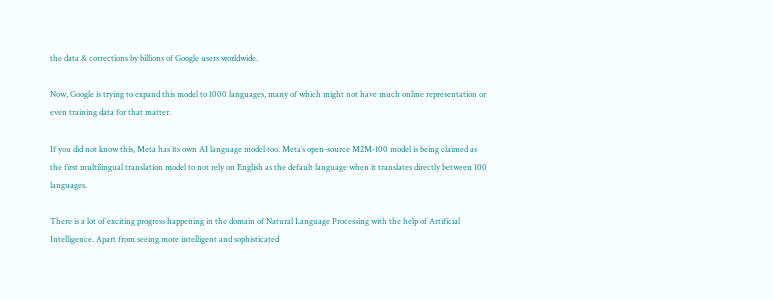the data & corrections by billions of Google users worldwide.

Now, Google is trying to expand this model to 1000 languages, many of which might not have much online representation or even training data for that matter.

If you did not know this, Meta has its own AI language model too. Meta’s open-source M2M-100 model is being claimed as the first multilingual translation model to not rely on English as the default language when it translates directly between 100 languages.

There is a lot of exciting progress happening in the domain of Natural Language Processing with the help of Artificial Intelligence. Apart from seeing more intelligent and sophisticated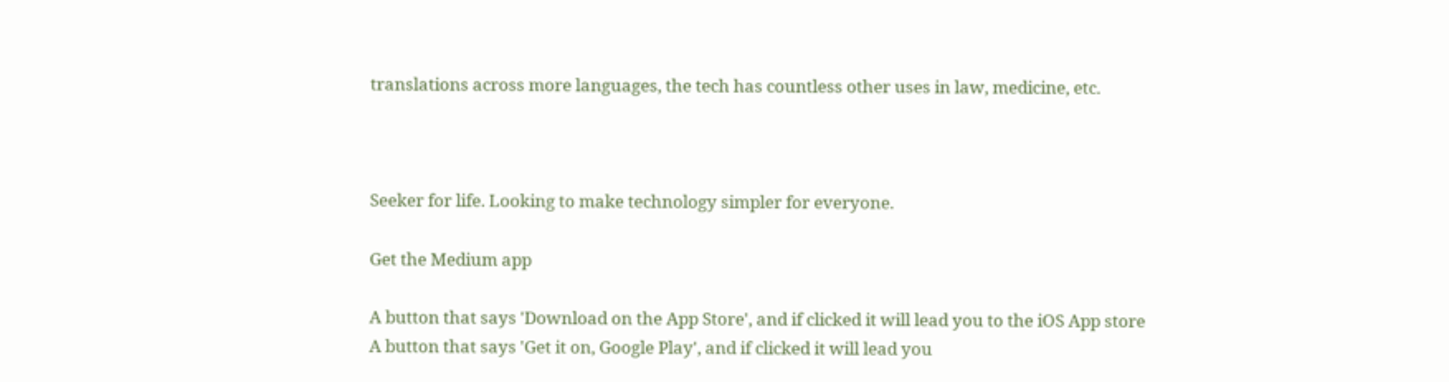translations across more languages, the tech has countless other uses in law, medicine, etc.



Seeker for life. Looking to make technology simpler for everyone.

Get the Medium app

A button that says 'Download on the App Store', and if clicked it will lead you to the iOS App store
A button that says 'Get it on, Google Play', and if clicked it will lead you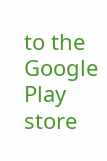to the Google Play store